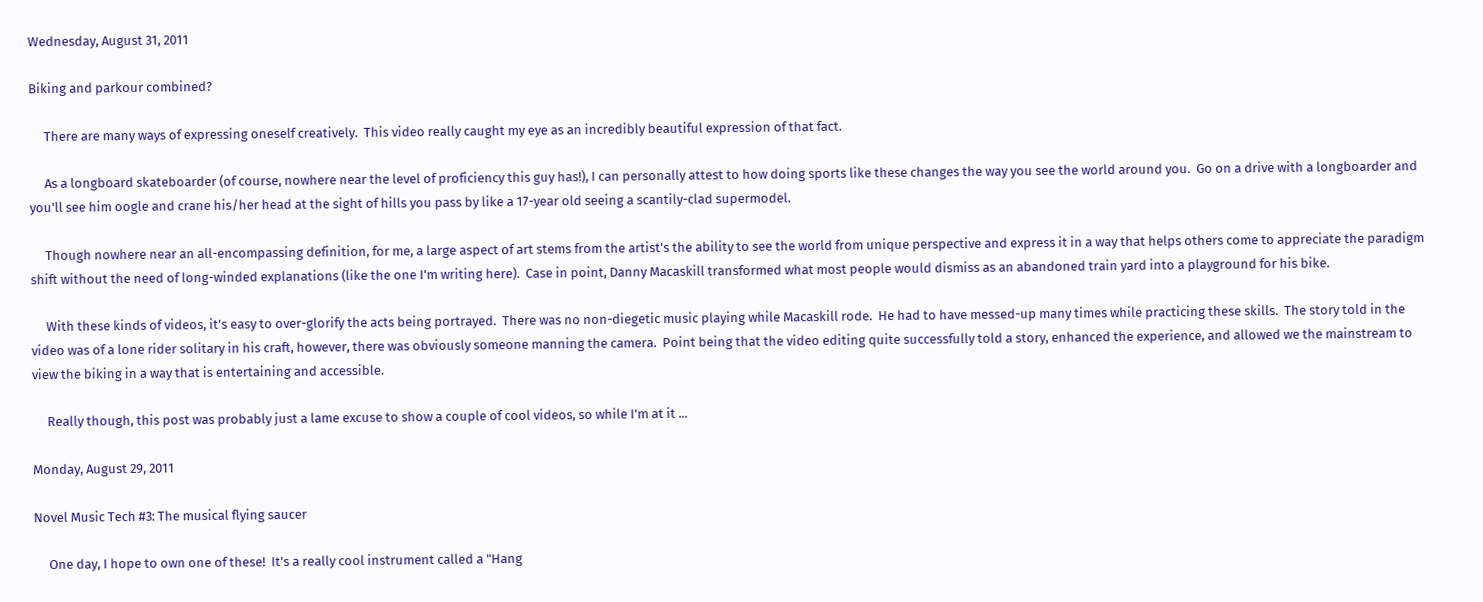Wednesday, August 31, 2011

Biking and parkour combined?

     There are many ways of expressing oneself creatively.  This video really caught my eye as an incredibly beautiful expression of that fact.

     As a longboard skateboarder (of course, nowhere near the level of proficiency this guy has!), I can personally attest to how doing sports like these changes the way you see the world around you.  Go on a drive with a longboarder and you'll see him oogle and crane his/her head at the sight of hills you pass by like a 17-year old seeing a scantily-clad supermodel.

     Though nowhere near an all-encompassing definition, for me, a large aspect of art stems from the artist's the ability to see the world from unique perspective and express it in a way that helps others come to appreciate the paradigm shift without the need of long-winded explanations (like the one I'm writing here).  Case in point, Danny Macaskill transformed what most people would dismiss as an abandoned train yard into a playground for his bike.

     With these kinds of videos, it's easy to over-glorify the acts being portrayed.  There was no non-diegetic music playing while Macaskill rode.  He had to have messed-up many times while practicing these skills.  The story told in the video was of a lone rider solitary in his craft, however, there was obviously someone manning the camera.  Point being that the video editing quite successfully told a story, enhanced the experience, and allowed we the mainstream to view the biking in a way that is entertaining and accessible.

     Really though, this post was probably just a lame excuse to show a couple of cool videos, so while I'm at it ...

Monday, August 29, 2011

Novel Music Tech #3: The musical flying saucer

     One day, I hope to own one of these!  It's a really cool instrument called a "Hang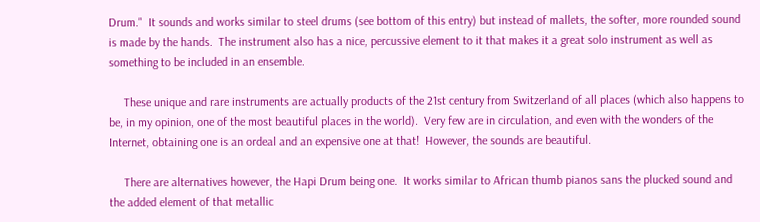Drum."  It sounds and works similar to steel drums (see bottom of this entry) but instead of mallets, the softer, more rounded sound is made by the hands.  The instrument also has a nice, percussive element to it that makes it a great solo instrument as well as something to be included in an ensemble.

     These unique and rare instruments are actually products of the 21st century from Switzerland of all places (which also happens to be, in my opinion, one of the most beautiful places in the world).  Very few are in circulation, and even with the wonders of the Internet, obtaining one is an ordeal and an expensive one at that!  However, the sounds are beautiful.

     There are alternatives however, the Hapi Drum being one.  It works similar to African thumb pianos sans the plucked sound and the added element of that metallic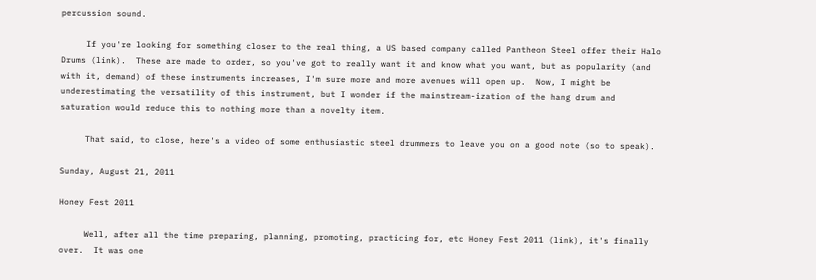percussion sound.

     If you're looking for something closer to the real thing, a US based company called Pantheon Steel offer their Halo Drums (link).  These are made to order, so you've got to really want it and know what you want, but as popularity (and with it, demand) of these instruments increases, I'm sure more and more avenues will open up.  Now, I might be underestimating the versatility of this instrument, but I wonder if the mainstream-ization of the hang drum and saturation would reduce this to nothing more than a novelty item.

     That said, to close, here's a video of some enthusiastic steel drummers to leave you on a good note (so to speak).

Sunday, August 21, 2011

Honey Fest 2011

     Well, after all the time preparing, planning, promoting, practicing for, etc Honey Fest 2011 (link), it's finally over.  It was one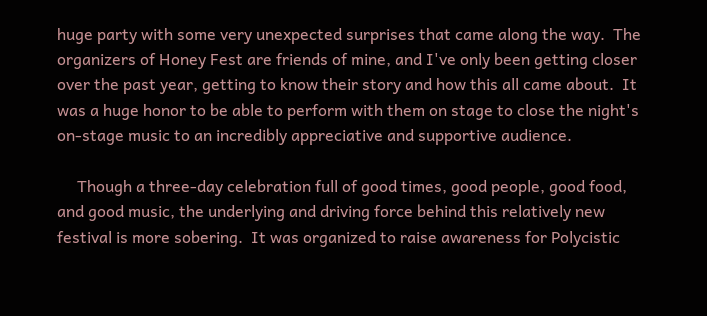huge party with some very unexpected surprises that came along the way.  The organizers of Honey Fest are friends of mine, and I've only been getting closer over the past year, getting to know their story and how this all came about.  It was a huge honor to be able to perform with them on stage to close the night's on-stage music to an incredibly appreciative and supportive audience.

     Though a three-day celebration full of good times, good people, good food, and good music, the underlying and driving force behind this relatively new festival is more sobering.  It was organized to raise awareness for Polycistic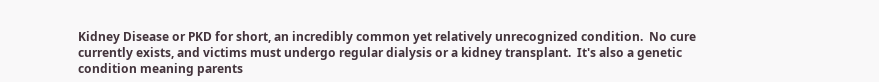Kidney Disease or PKD for short, an incredibly common yet relatively unrecognized condition.  No cure currently exists, and victims must undergo regular dialysis or a kidney transplant.  It's also a genetic condition meaning parents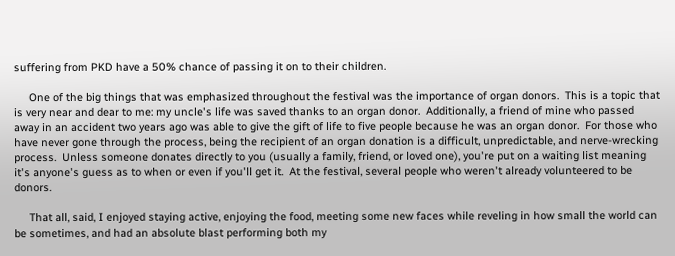suffering from PKD have a 50% chance of passing it on to their children.

     One of the big things that was emphasized throughout the festival was the importance of organ donors.  This is a topic that is very near and dear to me: my uncle's life was saved thanks to an organ donor.  Additionally, a friend of mine who passed away in an accident two years ago was able to give the gift of life to five people because he was an organ donor.  For those who have never gone through the process, being the recipient of an organ donation is a difficult, unpredictable, and nerve-wrecking process.  Unless someone donates directly to you (usually a family, friend, or loved one), you're put on a waiting list meaning it's anyone's guess as to when or even if you'll get it.  At the festival, several people who weren't already volunteered to be donors.

     That all, said, I enjoyed staying active, enjoying the food, meeting some new faces while reveling in how small the world can be sometimes, and had an absolute blast performing both my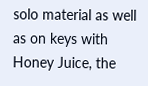solo material as well as on keys with Honey Juice, the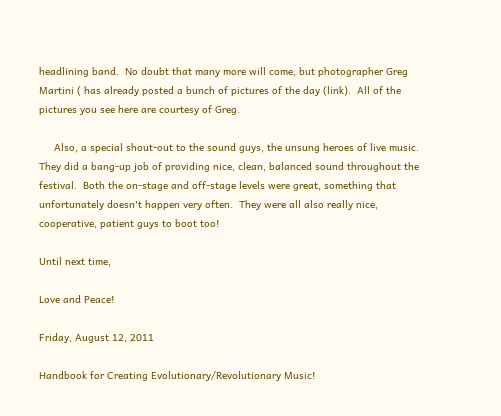headlining band.  No doubt that many more will come, but photographer Greg Martini ( has already posted a bunch of pictures of the day (link).  All of the pictures you see here are courtesy of Greg.

     Also, a special shout-out to the sound guys, the unsung heroes of live music.  They did a bang-up job of providing nice, clean, balanced sound throughout the festival.  Both the on-stage and off-stage levels were great, something that unfortunately doesn't happen very often.  They were all also really nice, cooperative, patient guys to boot too!

Until next time,

Love and Peace!

Friday, August 12, 2011

Handbook for Creating Evolutionary/Revolutionary Music!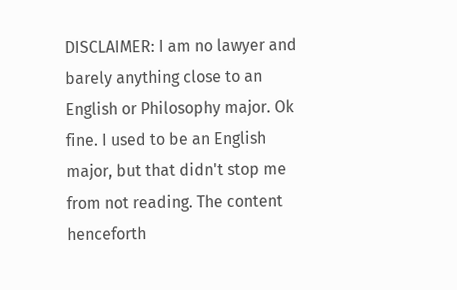DISCLAIMER: I am no lawyer and barely anything close to an English or Philosophy major. Ok fine. I used to be an English major, but that didn't stop me from not reading. The content henceforth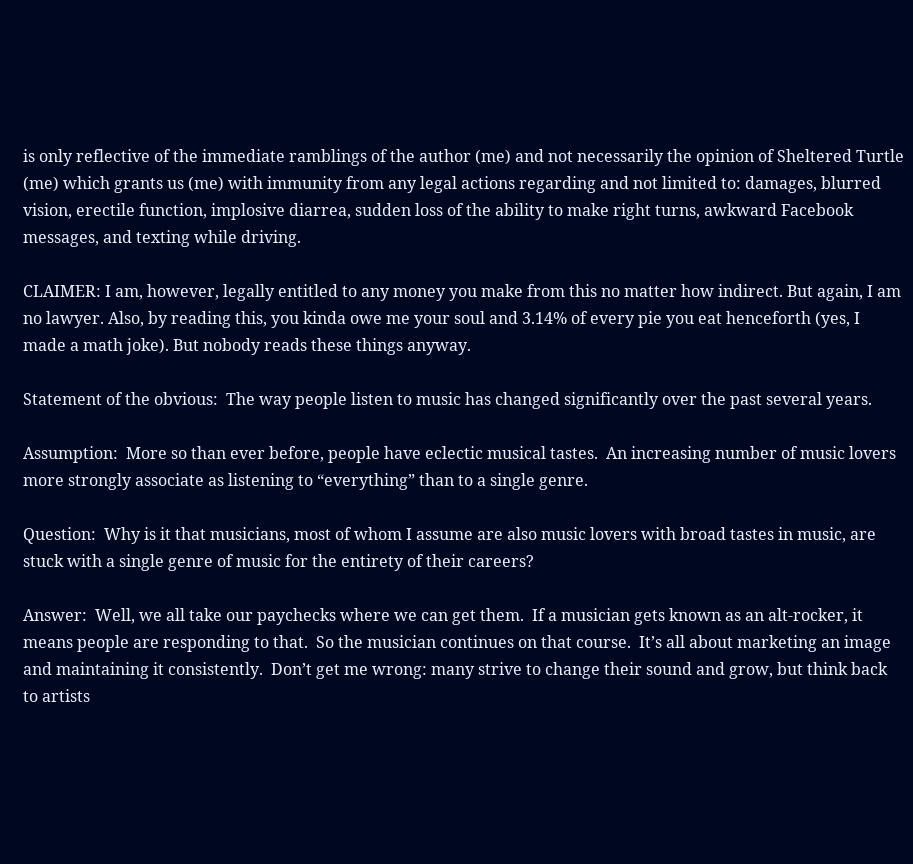is only reflective of the immediate ramblings of the author (me) and not necessarily the opinion of Sheltered Turtle (me) which grants us (me) with immunity from any legal actions regarding and not limited to: damages, blurred vision, erectile function, implosive diarrea, sudden loss of the ability to make right turns, awkward Facebook messages, and texting while driving.

CLAIMER: I am, however, legally entitled to any money you make from this no matter how indirect. But again, I am no lawyer. Also, by reading this, you kinda owe me your soul and 3.14% of every pie you eat henceforth (yes, I made a math joke). But nobody reads these things anyway.

Statement of the obvious:  The way people listen to music has changed significantly over the past several years.

Assumption:  More so than ever before, people have eclectic musical tastes.  An increasing number of music lovers more strongly associate as listening to “everything” than to a single genre.

Question:  Why is it that musicians, most of whom I assume are also music lovers with broad tastes in music, are stuck with a single genre of music for the entirety of their careers?

Answer:  Well, we all take our paychecks where we can get them.  If a musician gets known as an alt-rocker, it means people are responding to that.  So the musician continues on that course.  It’s all about marketing an image and maintaining it consistently.  Don’t get me wrong: many strive to change their sound and grow, but think back to artists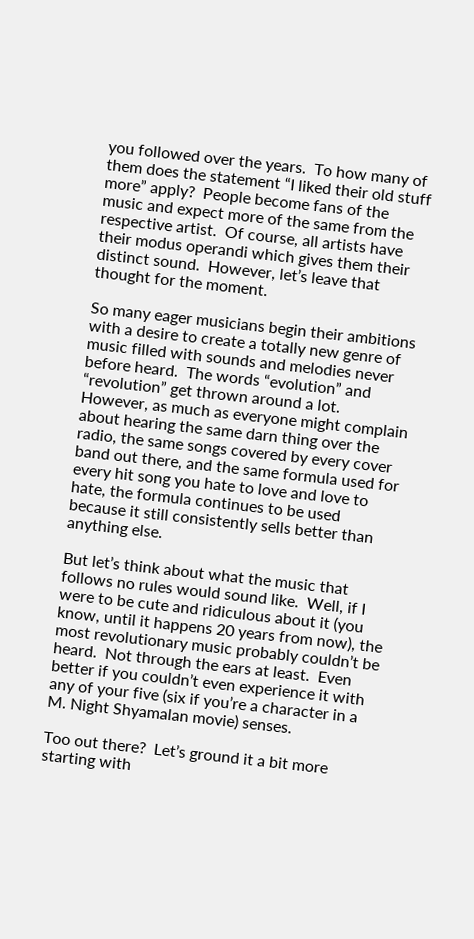you followed over the years.  To how many of them does the statement “I liked their old stuff more” apply?  People become fans of the music and expect more of the same from the respective artist.  Of course, all artists have their modus operandi which gives them their distinct sound.  However, let’s leave that thought for the moment.

So many eager musicians begin their ambitions with a desire to create a totally new genre of music filled with sounds and melodies never before heard.  The words “evolution” and “revolution” get thrown around a lot.  However, as much as everyone might complain about hearing the same darn thing over the radio, the same songs covered by every cover band out there, and the same formula used for every hit song you hate to love and love to hate, the formula continues to be used because it still consistently sells better than anything else.

But let’s think about what the music that follows no rules would sound like.  Well, if I were to be cute and ridiculous about it (you know, until it happens 20 years from now), the most revolutionary music probably couldn’t be heard.  Not through the ears at least.  Even better if you couldn’t even experience it with any of your five (six if you’re a character in a M. Night Shyamalan movie) senses.

Too out there?  Let’s ground it a bit more starting with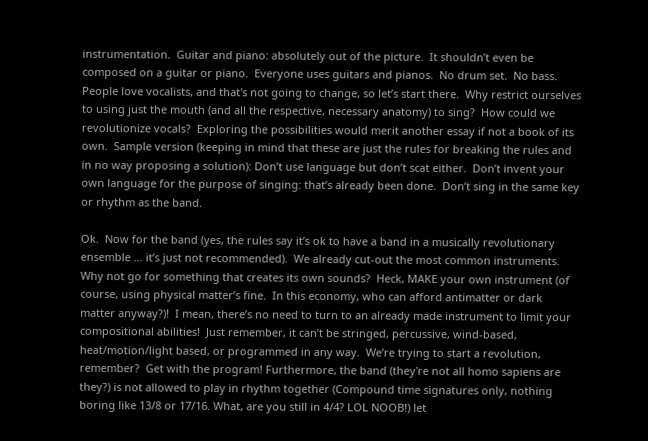instrumentation.  Guitar and piano: absolutely out of the picture.  It shouldn’t even be composed on a guitar or piano.  Everyone uses guitars and pianos.  No drum set.  No bass.  People love vocalists, and that's not going to change, so let’s start there.  Why restrict ourselves to using just the mouth (and all the respective, necessary anatomy) to sing?  How could we revolutionize vocals?  Exploring the possibilities would merit another essay if not a book of its own.  Sample version (keeping in mind that these are just the rules for breaking the rules and in no way proposing a solution): Don’t use language but don’t scat either.  Don’t invent your own language for the purpose of singing: that’s already been done.  Don’t sing in the same key or rhythm as the band.

Ok.  Now for the band (yes, the rules say it’s ok to have a band in a musically revolutionary ensemble … it’s just not recommended).  We already cut-out the most common instruments.  Why not go for something that creates its own sounds?  Heck, MAKE your own instrument (of course, using physical matter’s fine.  In this economy, who can afford antimatter or dark matter anyway?)!  I mean, there’s no need to turn to an already made instrument to limit your compositional abilities!  Just remember, it can’t be stringed, percussive, wind-based, heat/motion/light based, or programmed in any way.  We’re trying to start a revolution, remember?  Get with the program! Furthermore, the band (they're not all homo sapiens are they?) is not allowed to play in rhythm together (Compound time signatures only, nothing boring like 13/8 or 17/16. What, are you still in 4/4? LOL NOOB!) let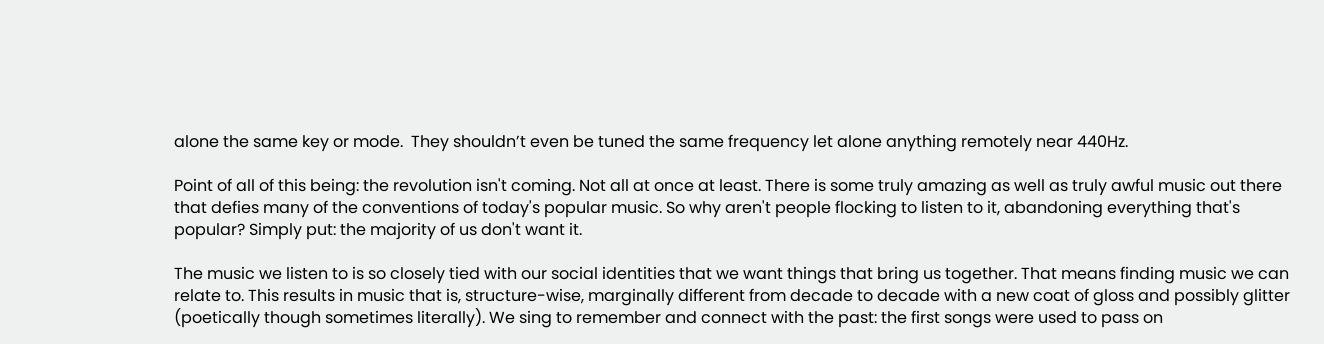alone the same key or mode.  They shouldn’t even be tuned the same frequency let alone anything remotely near 440Hz.

Point of all of this being: the revolution isn't coming. Not all at once at least. There is some truly amazing as well as truly awful music out there that defies many of the conventions of today's popular music. So why aren't people flocking to listen to it, abandoning everything that's popular? Simply put: the majority of us don't want it.

The music we listen to is so closely tied with our social identities that we want things that bring us together. That means finding music we can relate to. This results in music that is, structure-wise, marginally different from decade to decade with a new coat of gloss and possibly glitter (poetically though sometimes literally). We sing to remember and connect with the past: the first songs were used to pass on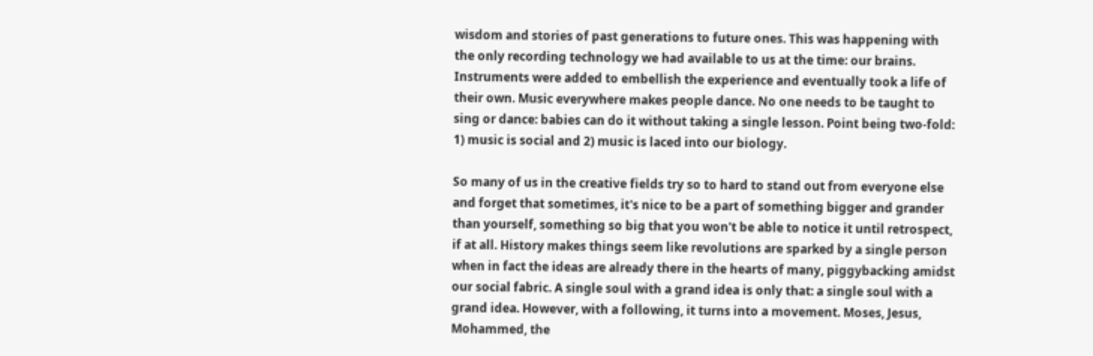wisdom and stories of past generations to future ones. This was happening with the only recording technology we had available to us at the time: our brains. Instruments were added to embellish the experience and eventually took a life of their own. Music everywhere makes people dance. No one needs to be taught to sing or dance: babies can do it without taking a single lesson. Point being two-fold: 1) music is social and 2) music is laced into our biology.

So many of us in the creative fields try so to hard to stand out from everyone else and forget that sometimes, it's nice to be a part of something bigger and grander than yourself, something so big that you won't be able to notice it until retrospect, if at all. History makes things seem like revolutions are sparked by a single person when in fact the ideas are already there in the hearts of many, piggybacking amidst our social fabric. A single soul with a grand idea is only that: a single soul with a grand idea. However, with a following, it turns into a movement. Moses, Jesus, Mohammed, the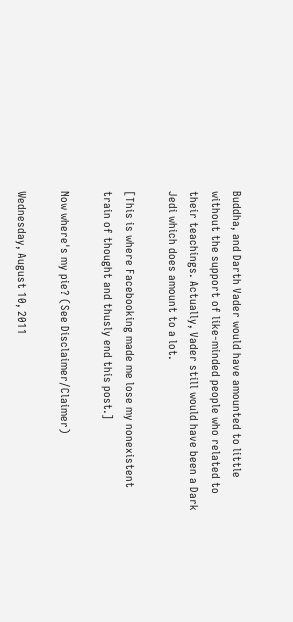Buddha, and Darth Vader would have amounted to little without the support of like-minded people who related to their teachings. Actually, Vader still would have been a Dark Jedi which does amount to a lot.

[This is where Facebooking made me lose my nonexistent train of thought and thusly end this post.]

Now where's my pie? (See Disclaimer/Claimer)

Wednesday, August 10, 2011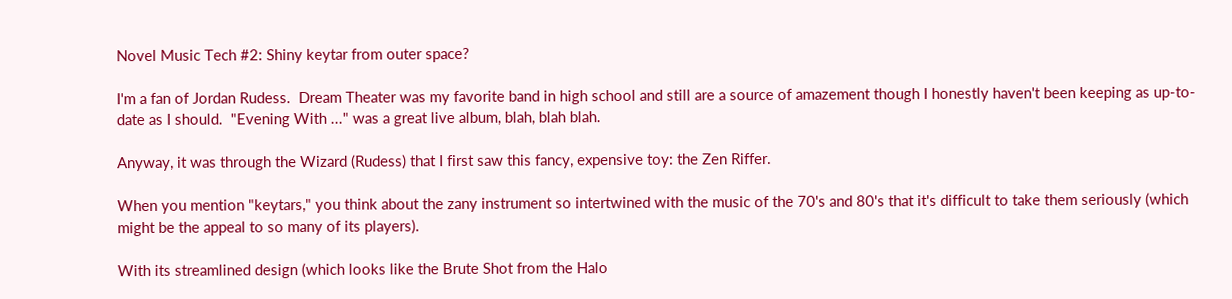Novel Music Tech #2: Shiny keytar from outer space?

I'm a fan of Jordan Rudess.  Dream Theater was my favorite band in high school and still are a source of amazement though I honestly haven't been keeping as up-to-date as I should.  "Evening With ..." was a great live album, blah, blah blah.

Anyway, it was through the Wizard (Rudess) that I first saw this fancy, expensive toy: the Zen Riffer.

When you mention "keytars," you think about the zany instrument so intertwined with the music of the 70's and 80's that it's difficult to take them seriously (which might be the appeal to so many of its players).

With its streamlined design (which looks like the Brute Shot from the Halo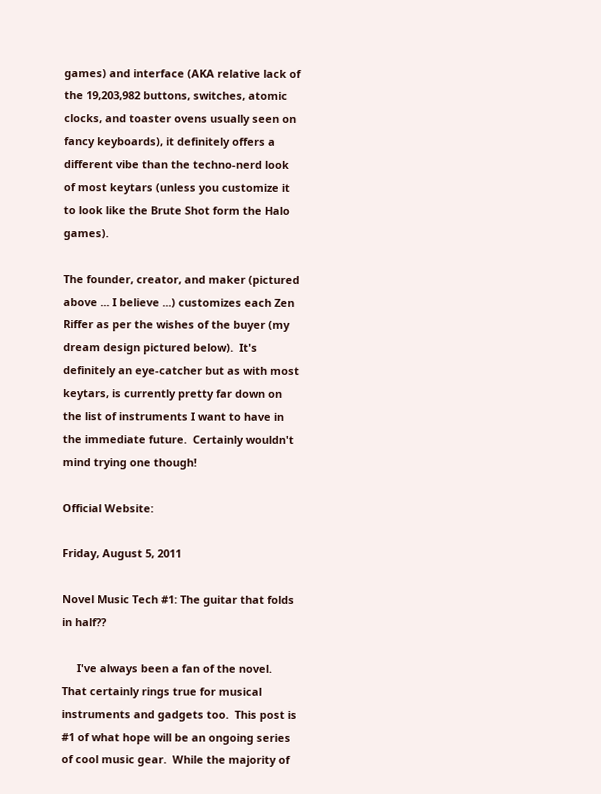games) and interface (AKA relative lack of the 19,203,982 buttons, switches, atomic clocks, and toaster ovens usually seen on fancy keyboards), it definitely offers a different vibe than the techno-nerd look of most keytars (unless you customize it to look like the Brute Shot form the Halo games).

The founder, creator, and maker (pictured above ... I believe ...) customizes each Zen Riffer as per the wishes of the buyer (my dream design pictured below).  It's definitely an eye-catcher but as with most keytars, is currently pretty far down on the list of instruments I want to have in the immediate future.  Certainly wouldn't mind trying one though!

Official Website:

Friday, August 5, 2011

Novel Music Tech #1: The guitar that folds in half??

     I've always been a fan of the novel.  That certainly rings true for musical instruments and gadgets too.  This post is #1 of what hope will be an ongoing series of cool music gear.  While the majority of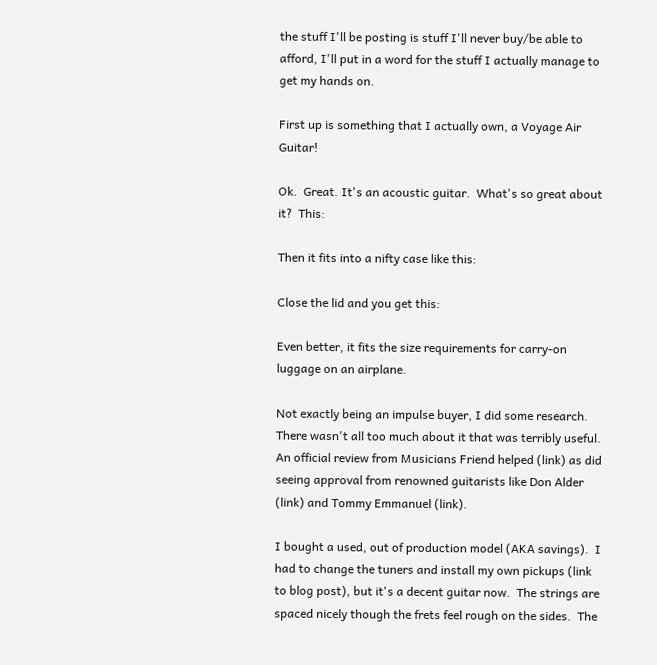the stuff I'll be posting is stuff I'll never buy/be able to afford, I'll put in a word for the stuff I actually manage to get my hands on.

First up is something that I actually own, a Voyage Air Guitar!

Ok.  Great. It's an acoustic guitar.  What's so great about it?  This:

Then it fits into a nifty case like this:

Close the lid and you get this:

Even better, it fits the size requirements for carry-on luggage on an airplane.

Not exactly being an impulse buyer, I did some research.  There wasn't all too much about it that was terribly useful.  An official review from Musicians Friend helped (link) as did seeing approval from renowned guitarists like Don Alder (link) and Tommy Emmanuel (link).

I bought a used, out of production model (AKA savings).  I had to change the tuners and install my own pickups (link to blog post), but it's a decent guitar now.  The strings are spaced nicely though the frets feel rough on the sides.  The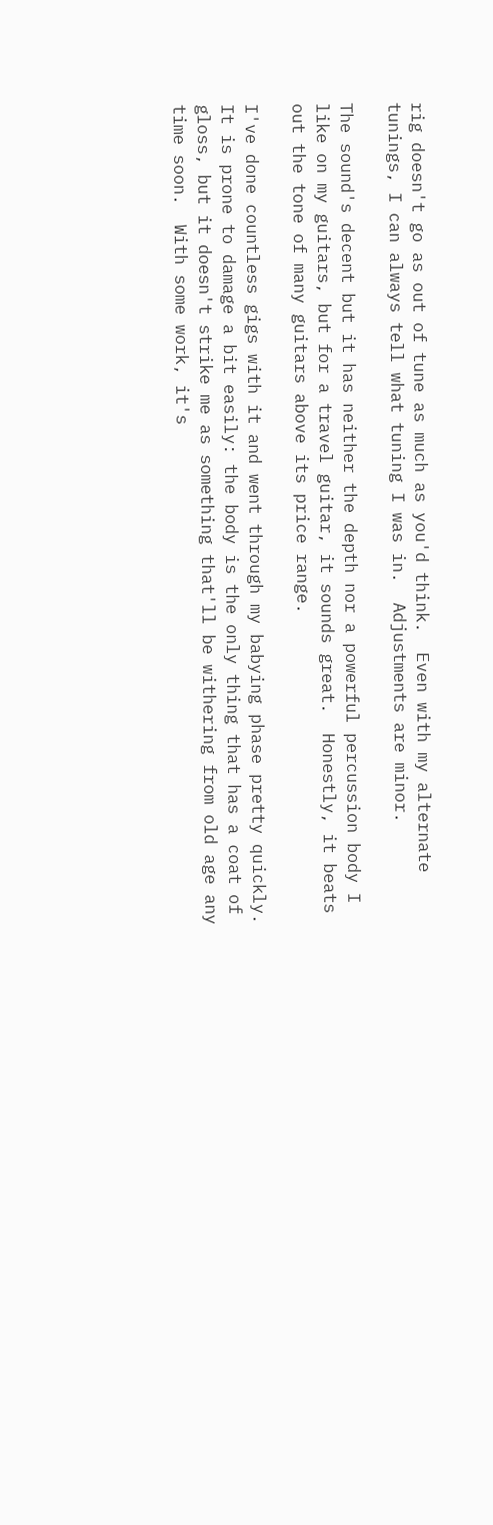rig doesn't go as out of tune as much as you'd think.  Even with my alternate tunings, I can always tell what tuning I was in.  Adjustments are minor.

The sound's decent but it has neither the depth nor a powerful percussion body I like on my guitars, but for a travel guitar, it sounds great.  Honestly, it beats out the tone of many guitars above its price range.

I've done countless gigs with it and went through my babying phase pretty quickly.  It is prone to damage a bit easily: the body is the only thing that has a coat of gloss, but it doesn't strike me as something that'll be withering from old age any time soon.  With some work, it's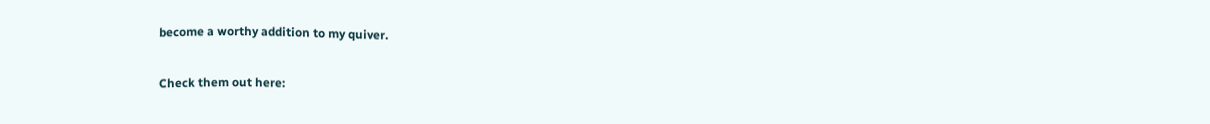become a worthy addition to my quiver.

Check them out here: